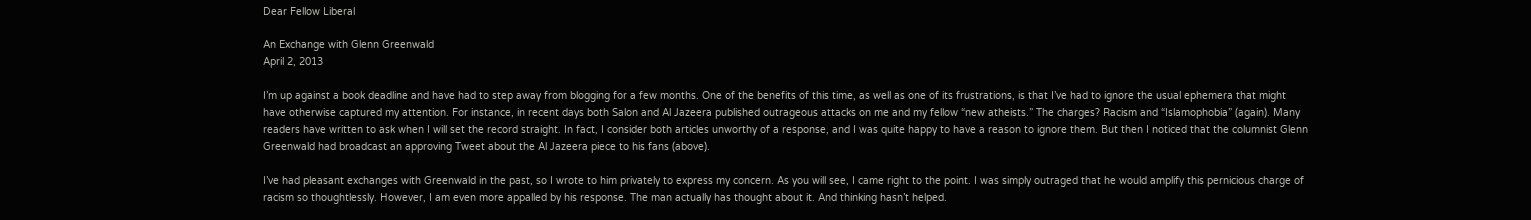Dear Fellow Liberal

An Exchange with Glenn Greenwald
April 2, 2013

I’m up against a book deadline and have had to step away from blogging for a few months. One of the benefits of this time, as well as one of its frustrations, is that I’ve had to ignore the usual ephemera that might have otherwise captured my attention. For instance, in recent days both Salon and Al Jazeera published outrageous attacks on me and my fellow “new atheists.” The charges? Racism and “Islamophobia” (again). Many readers have written to ask when I will set the record straight. In fact, I consider both articles unworthy of a response, and I was quite happy to have a reason to ignore them. But then I noticed that the columnist Glenn Greenwald had broadcast an approving Tweet about the Al Jazeera piece to his fans (above).

I’ve had pleasant exchanges with Greenwald in the past, so I wrote to him privately to express my concern. As you will see, I came right to the point. I was simply outraged that he would amplify this pernicious charge of racism so thoughtlessly. However, I am even more appalled by his response. The man actually has thought about it. And thinking hasn’t helped.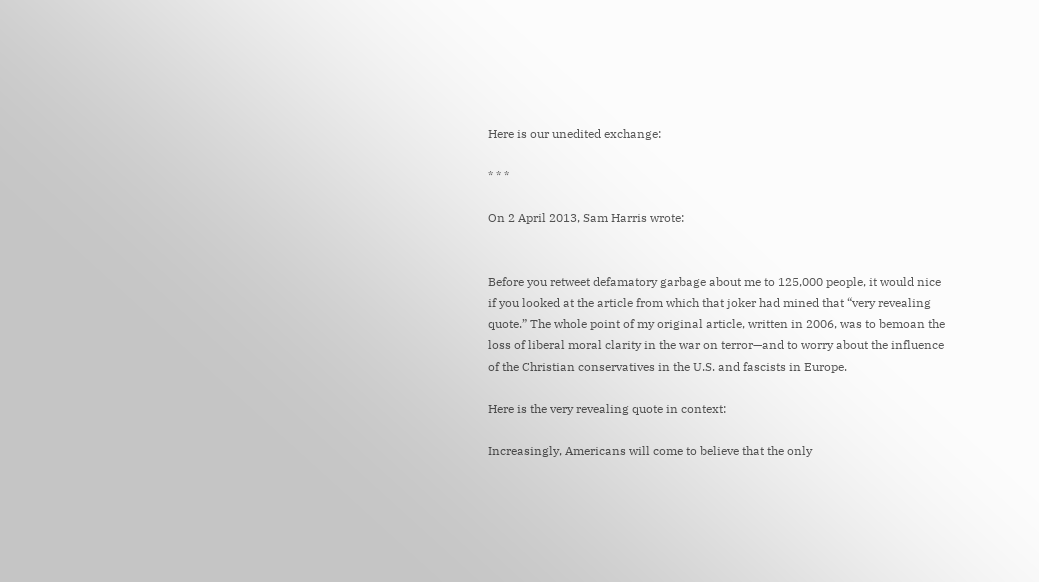Here is our unedited exchange:

* * *

On 2 April 2013, Sam Harris wrote:


Before you retweet defamatory garbage about me to 125,000 people, it would nice if you looked at the article from which that joker had mined that “very revealing quote.” The whole point of my original article, written in 2006, was to bemoan the loss of liberal moral clarity in the war on terror—and to worry about the influence of the Christian conservatives in the U.S. and fascists in Europe.

Here is the very revealing quote in context:

Increasingly, Americans will come to believe that the only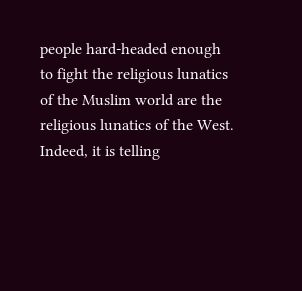people hard-headed enough to fight the religious lunatics of the Muslim world are the religious lunatics of the West. Indeed, it is telling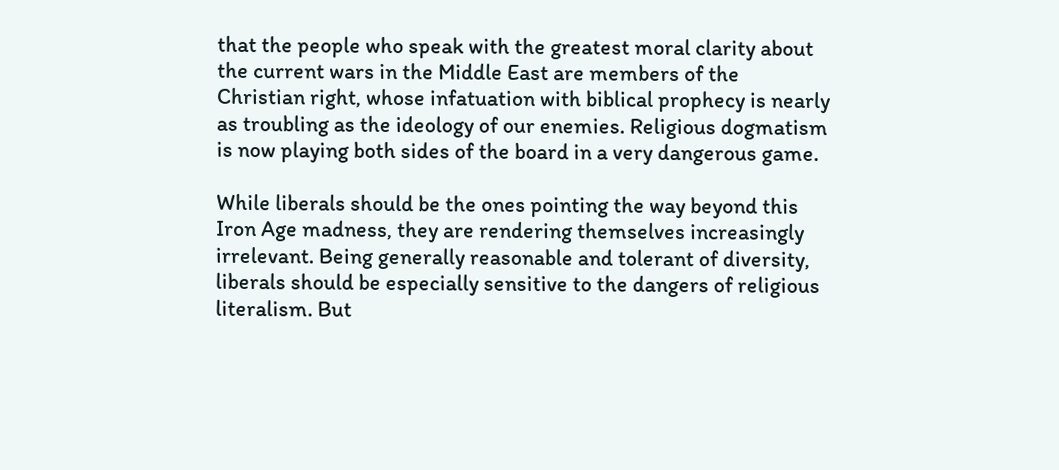that the people who speak with the greatest moral clarity about the current wars in the Middle East are members of the Christian right, whose infatuation with biblical prophecy is nearly as troubling as the ideology of our enemies. Religious dogmatism is now playing both sides of the board in a very dangerous game.

While liberals should be the ones pointing the way beyond this Iron Age madness, they are rendering themselves increasingly irrelevant. Being generally reasonable and tolerant of diversity, liberals should be especially sensitive to the dangers of religious literalism. But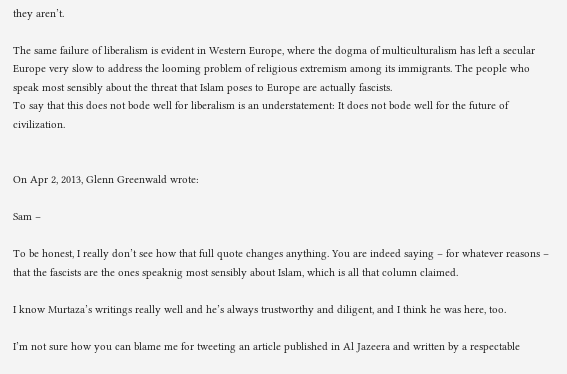they aren’t.

The same failure of liberalism is evident in Western Europe, where the dogma of multiculturalism has left a secular Europe very slow to address the looming problem of religious extremism among its immigrants. The people who speak most sensibly about the threat that Islam poses to Europe are actually fascists.
To say that this does not bode well for liberalism is an understatement: It does not bode well for the future of civilization.


On Apr 2, 2013, Glenn Greenwald wrote:

Sam –

To be honest, I really don’t see how that full quote changes anything. You are indeed saying – for whatever reasons – that the fascists are the ones speaknig most sensibly about Islam, which is all that column claimed.

I know Murtaza’s writings really well and he’s always trustworthy and diligent, and I think he was here, too.

I’m not sure how you can blame me for tweeting an article published in Al Jazeera and written by a respectable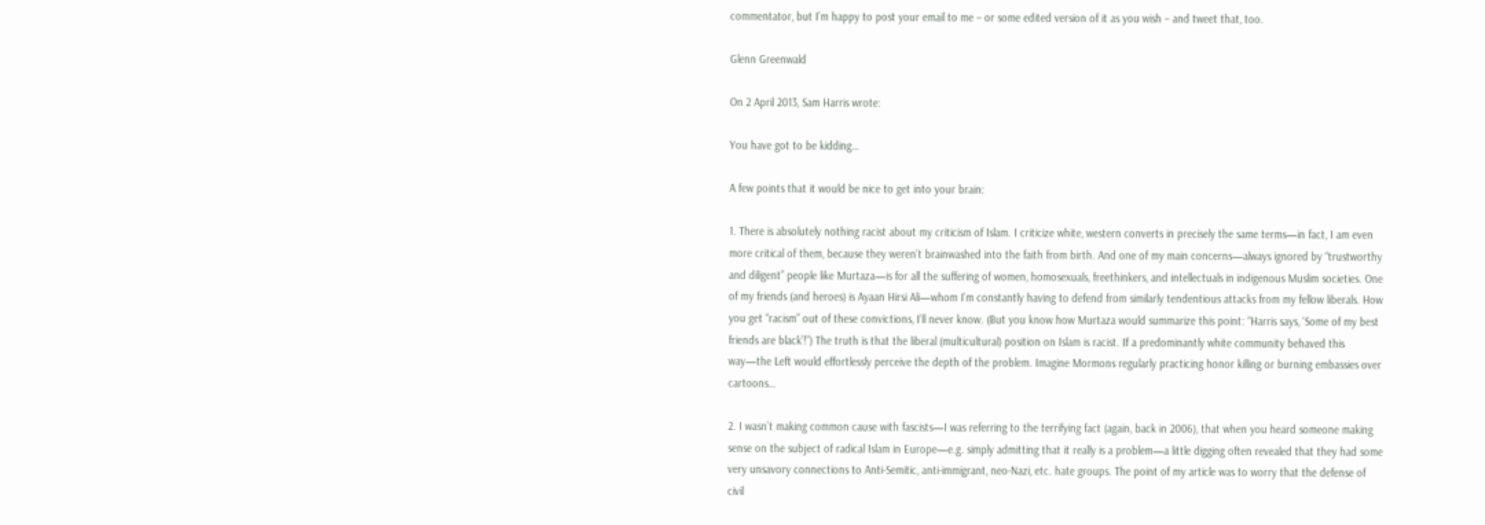commentator, but I’m happy to post your email to me – or some edited version of it as you wish – and tweet that, too.

Glenn Greenwald

On 2 April 2013, Sam Harris wrote:

You have got to be kidding…

A few points that it would be nice to get into your brain:

1. There is absolutely nothing racist about my criticism of Islam. I criticize white, western converts in precisely the same terms—in fact, I am even more critical of them, because they weren’t brainwashed into the faith from birth. And one of my main concerns—always ignored by “trustworthy and diligent” people like Murtaza—is for all the suffering of women, homosexuals, freethinkers, and intellectuals in indigenous Muslim societies. One of my friends (and heroes) is Ayaan Hirsi Ali—whom I’m constantly having to defend from similarly tendentious attacks from my fellow liberals. How you get “racism” out of these convictions, I’ll never know. (But you know how Murtaza would summarize this point: “Harris says, ‘Some of my best friends are black’!”) The truth is that the liberal (multicultural) position on Islam is racist. If a predominantly white community behaved this way—the Left would effortlessly perceive the depth of the problem. Imagine Mormons regularly practicing honor killing or burning embassies over cartoons…

2. I wasn’t making common cause with fascists—I was referring to the terrifying fact (again, back in 2006), that when you heard someone making sense on the subject of radical Islam in Europe—e.g. simply admitting that it really is a problem—a little digging often revealed that they had some very unsavory connections to Anti-Semitic, anti-immigrant, neo-Nazi, etc. hate groups. The point of my article was to worry that the defense of civil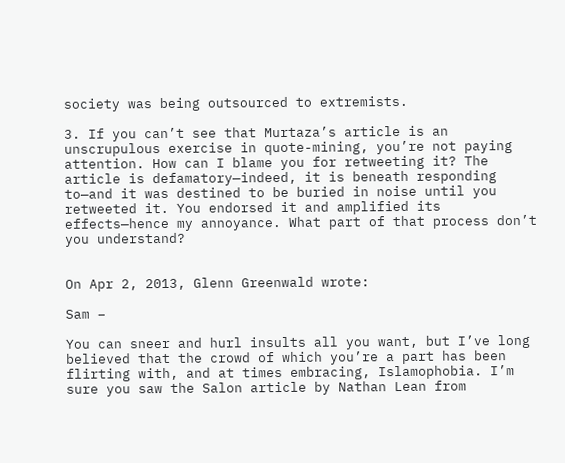society was being outsourced to extremists.

3. If you can’t see that Murtaza’s article is an unscrupulous exercise in quote-mining, you’re not paying attention. How can I blame you for retweeting it? The article is defamatory—indeed, it is beneath responding to—and it was destined to be buried in noise until you retweeted it. You endorsed it and amplified its effects—hence my annoyance. What part of that process don’t you understand?


On Apr 2, 2013, Glenn Greenwald wrote:

Sam –

You can sneer and hurl insults all you want, but I’ve long believed that the crowd of which you’re a part has been flirting with, and at times embracing, Islamophobia. I’m sure you saw the Salon article by Nathan Lean from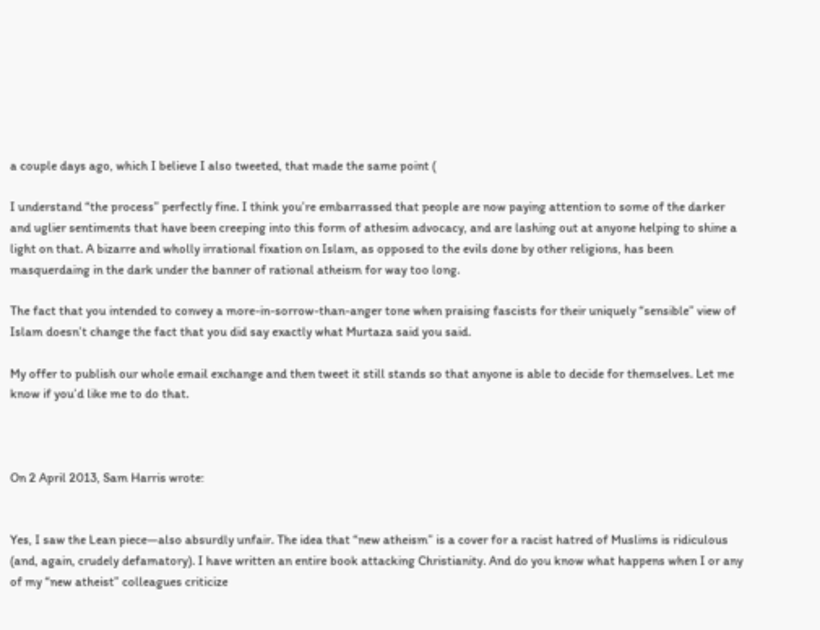a couple days ago, which I believe I also tweeted, that made the same point (

I understand “the process” perfectly fine. I think you’re embarrassed that people are now paying attention to some of the darker and uglier sentiments that have been creeping into this form of athesim advocacy, and are lashing out at anyone helping to shine a light on that. A bizarre and wholly irrational fixation on Islam, as opposed to the evils done by other religions, has been masquerdaing in the dark under the banner of rational atheism for way too long.

The fact that you intended to convey a more-in-sorrow-than-anger tone when praising fascists for their uniquely “sensible” view of Islam doesn’t change the fact that you did say exactly what Murtaza said you said.

My offer to publish our whole email exchange and then tweet it still stands so that anyone is able to decide for themselves. Let me know if you’d like me to do that.



On 2 April 2013, Sam Harris wrote:


Yes, I saw the Lean piece—also absurdly unfair. The idea that “new atheism” is a cover for a racist hatred of Muslims is ridiculous (and, again, crudely defamatory). I have written an entire book attacking Christianity. And do you know what happens when I or any of my “new atheist” colleagues criticize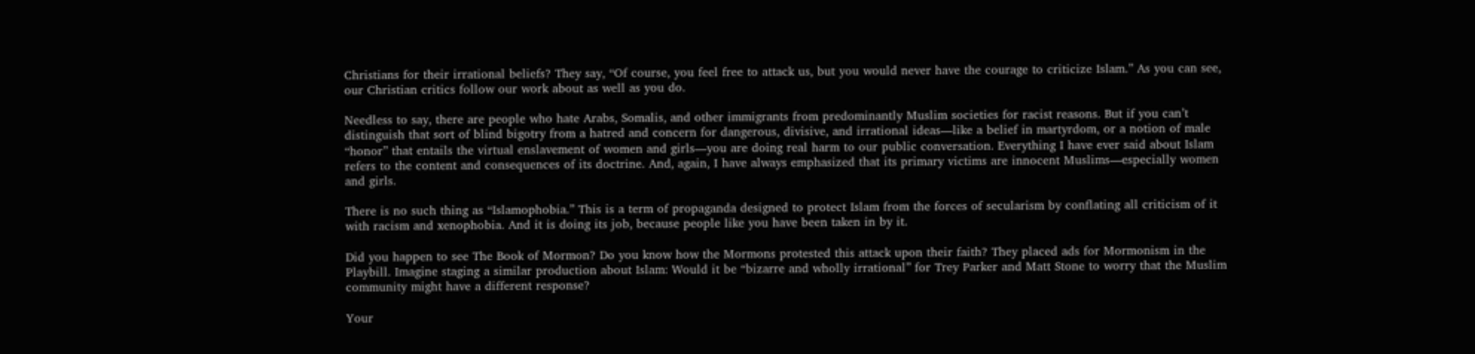Christians for their irrational beliefs? They say, “Of course, you feel free to attack us, but you would never have the courage to criticize Islam.” As you can see, our Christian critics follow our work about as well as you do.

Needless to say, there are people who hate Arabs, Somalis, and other immigrants from predominantly Muslim societies for racist reasons. But if you can’t distinguish that sort of blind bigotry from a hatred and concern for dangerous, divisive, and irrational ideas—like a belief in martyrdom, or a notion of male “honor” that entails the virtual enslavement of women and girls—you are doing real harm to our public conversation. Everything I have ever said about Islam refers to the content and consequences of its doctrine. And, again, I have always emphasized that its primary victims are innocent Muslims—especially women and girls.

There is no such thing as “Islamophobia.” This is a term of propaganda designed to protect Islam from the forces of secularism by conflating all criticism of it with racism and xenophobia. And it is doing its job, because people like you have been taken in by it.

Did you happen to see The Book of Mormon? Do you know how the Mormons protested this attack upon their faith? They placed ads for Mormonism in the Playbill. Imagine staging a similar production about Islam: Would it be “bizarre and wholly irrational” for Trey Parker and Matt Stone to worry that the Muslim community might have a different response?

Your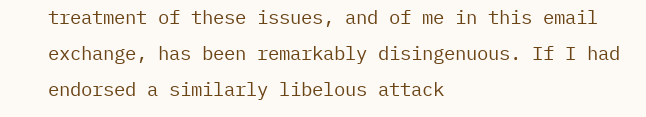treatment of these issues, and of me in this email exchange, has been remarkably disingenuous. If I had endorsed a similarly libelous attack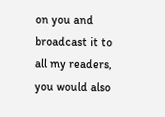on you and broadcast it to all my readers, you would also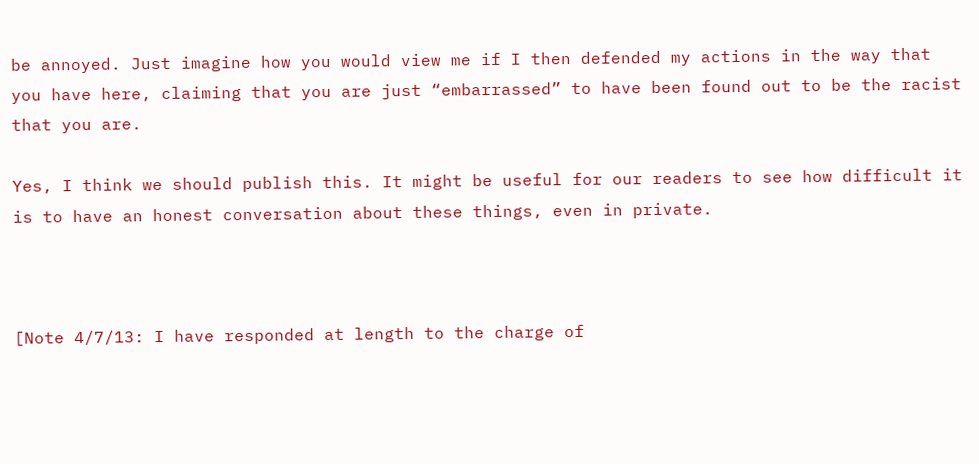be annoyed. Just imagine how you would view me if I then defended my actions in the way that you have here, claiming that you are just “embarrassed” to have been found out to be the racist that you are.

Yes, I think we should publish this. It might be useful for our readers to see how difficult it is to have an honest conversation about these things, even in private.



[Note 4/7/13: I have responded at length to the charge of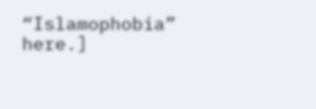“Islamophobia” here.]